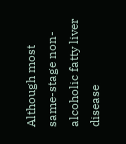Although most same-stage non-alcoholic fatty liver disease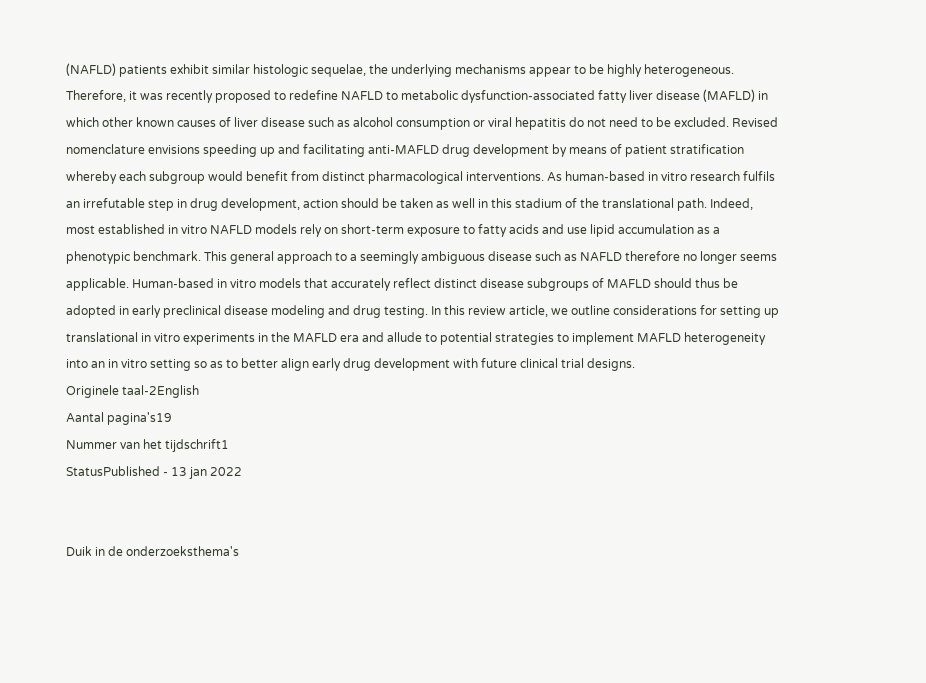(NAFLD) patients exhibit similar histologic sequelae, the underlying mechanisms appear to be highly heterogeneous. Therefore, it was recently proposed to redefine NAFLD to metabolic dysfunction-associated fatty liver disease (MAFLD) in which other known causes of liver disease such as alcohol consumption or viral hepatitis do not need to be excluded. Revised nomenclature envisions speeding up and facilitating anti-MAFLD drug development by means of patient stratification whereby each subgroup would benefit from distinct pharmacological interventions. As human-based in vitro research fulfils an irrefutable step in drug development, action should be taken as well in this stadium of the translational path. Indeed, most established in vitro NAFLD models rely on short-term exposure to fatty acids and use lipid accumulation as a phenotypic benchmark. This general approach to a seemingly ambiguous disease such as NAFLD therefore no longer seems applicable. Human-based in vitro models that accurately reflect distinct disease subgroups of MAFLD should thus be adopted in early preclinical disease modeling and drug testing. In this review article, we outline considerations for setting up translational in vitro experiments in the MAFLD era and allude to potential strategies to implement MAFLD heterogeneity into an in vitro setting so as to better align early drug development with future clinical trial designs.
Originele taal-2English
Aantal pagina's19
Nummer van het tijdschrift1
StatusPublished - 13 jan 2022


Duik in de onderzoeksthema's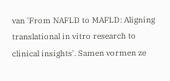van 'From NAFLD to MAFLD: Aligning translational in vitro research to clinical insights'. Samen vormen ze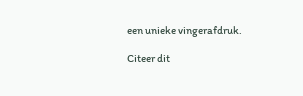een unieke vingerafdruk.

Citeer dit